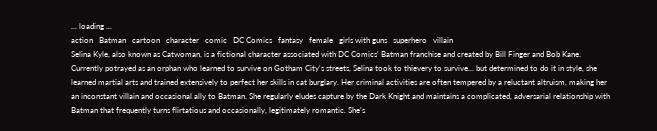... loading ...
action   Batman   cartoon   character   comic   DC Comics   fantasy   female   girls with guns   superhero   villain
Selina Kyle, also known as Catwoman, is a fictional character associated with DC Comics' Batman franchise and created by Bill Finger and Bob Kane. Currently potrayed as an orphan who learned to survive on Gotham City's streets, Selina took to thievery to survive... but determined to do it in style, she learned martial arts and trained extensively to perfect her skills in cat burglary. Her criminal activities are often tempered by a reluctant altruism, making her an inconstant villain and occasional ally to Batman. She regularly eludes capture by the Dark Knight and maintains a complicated, adversarial relationship with Batman that frequently turns flirtatious and occasionally, legitimately romantic. She's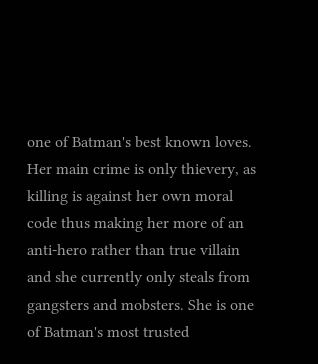one of Batman's best known loves. Her main crime is only thievery, as killing is against her own moral code thus making her more of an anti-hero rather than true villain and she currently only steals from gangsters and mobsters. She is one of Batman's most trusted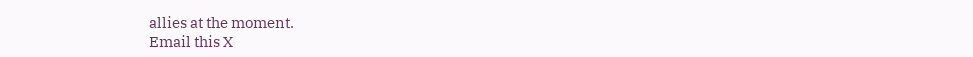allies at the moment.
Email this X